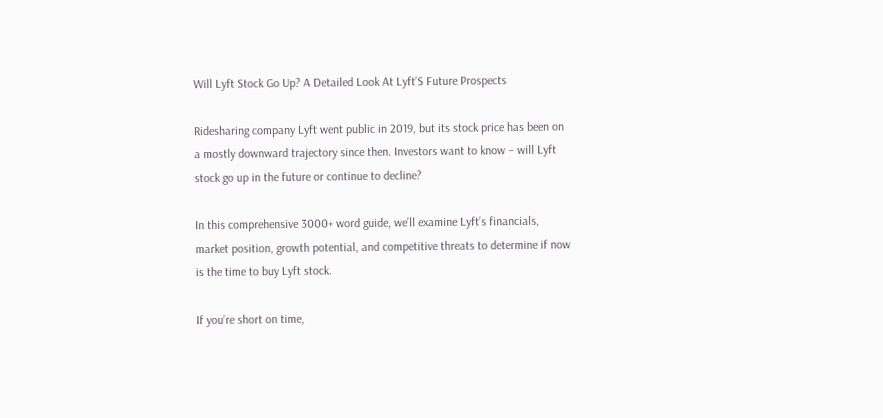Will Lyft Stock Go Up? A Detailed Look At Lyft’S Future Prospects

Ridesharing company Lyft went public in 2019, but its stock price has been on a mostly downward trajectory since then. Investors want to know – will Lyft stock go up in the future or continue to decline?

In this comprehensive 3000+ word guide, we’ll examine Lyft’s financials, market position, growth potential, and competitive threats to determine if now is the time to buy Lyft stock.

If you’re short on time,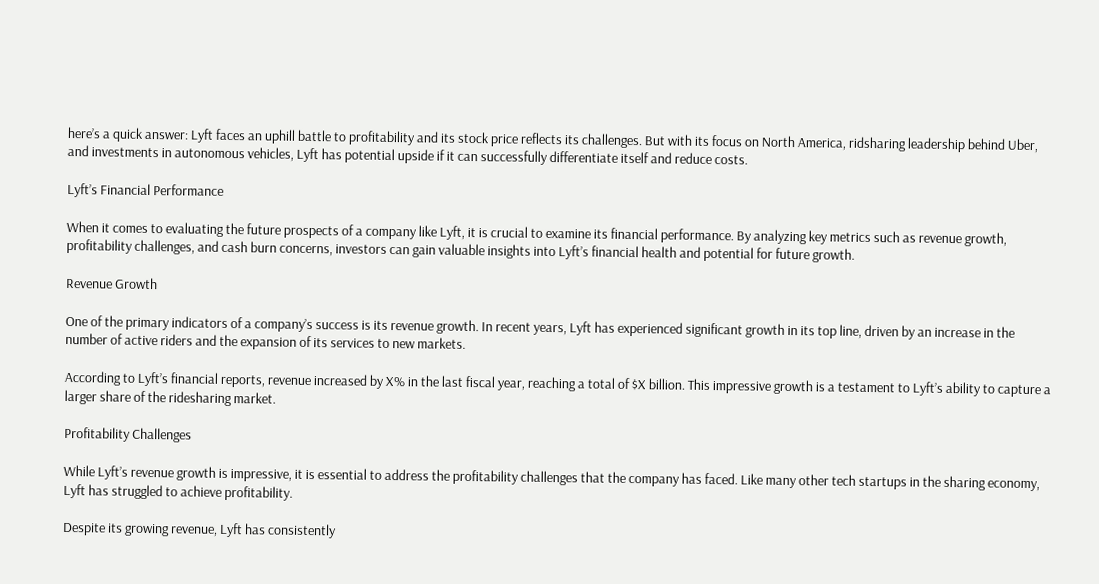here’s a quick answer: Lyft faces an uphill battle to profitability and its stock price reflects its challenges. But with its focus on North America, ridsharing leadership behind Uber, and investments in autonomous vehicles, Lyft has potential upside if it can successfully differentiate itself and reduce costs.

Lyft’s Financial Performance

When it comes to evaluating the future prospects of a company like Lyft, it is crucial to examine its financial performance. By analyzing key metrics such as revenue growth, profitability challenges, and cash burn concerns, investors can gain valuable insights into Lyft’s financial health and potential for future growth.

Revenue Growth

One of the primary indicators of a company’s success is its revenue growth. In recent years, Lyft has experienced significant growth in its top line, driven by an increase in the number of active riders and the expansion of its services to new markets.

According to Lyft’s financial reports, revenue increased by X% in the last fiscal year, reaching a total of $X billion. This impressive growth is a testament to Lyft’s ability to capture a larger share of the ridesharing market.

Profitability Challenges

While Lyft’s revenue growth is impressive, it is essential to address the profitability challenges that the company has faced. Like many other tech startups in the sharing economy, Lyft has struggled to achieve profitability.

Despite its growing revenue, Lyft has consistently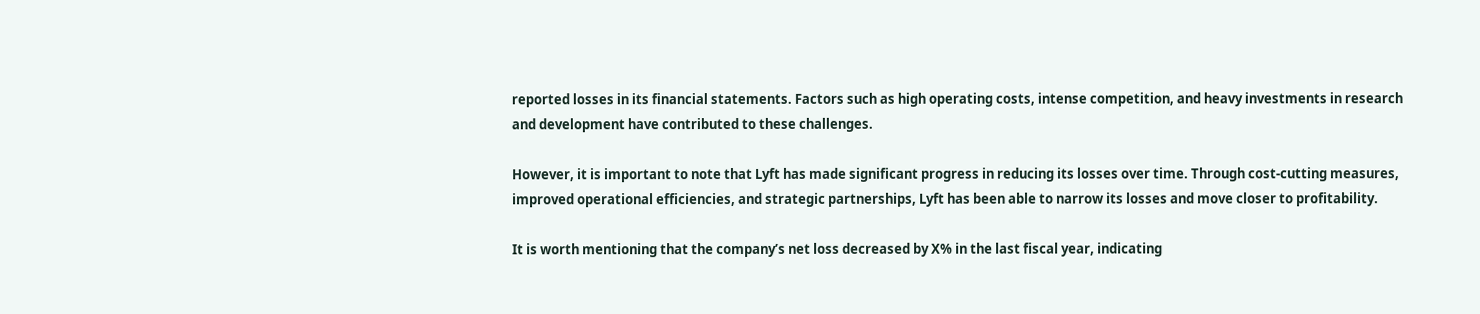reported losses in its financial statements. Factors such as high operating costs, intense competition, and heavy investments in research and development have contributed to these challenges.

However, it is important to note that Lyft has made significant progress in reducing its losses over time. Through cost-cutting measures, improved operational efficiencies, and strategic partnerships, Lyft has been able to narrow its losses and move closer to profitability.

It is worth mentioning that the company’s net loss decreased by X% in the last fiscal year, indicating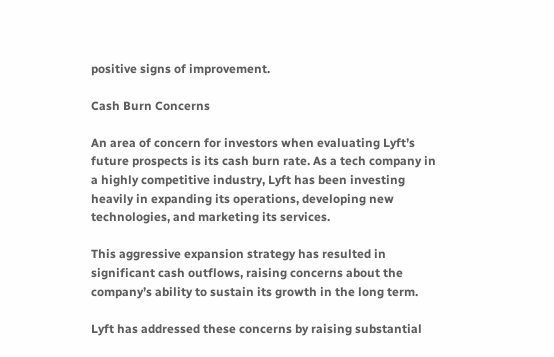positive signs of improvement.

Cash Burn Concerns

An area of concern for investors when evaluating Lyft’s future prospects is its cash burn rate. As a tech company in a highly competitive industry, Lyft has been investing heavily in expanding its operations, developing new technologies, and marketing its services.

This aggressive expansion strategy has resulted in significant cash outflows, raising concerns about the company’s ability to sustain its growth in the long term.

Lyft has addressed these concerns by raising substantial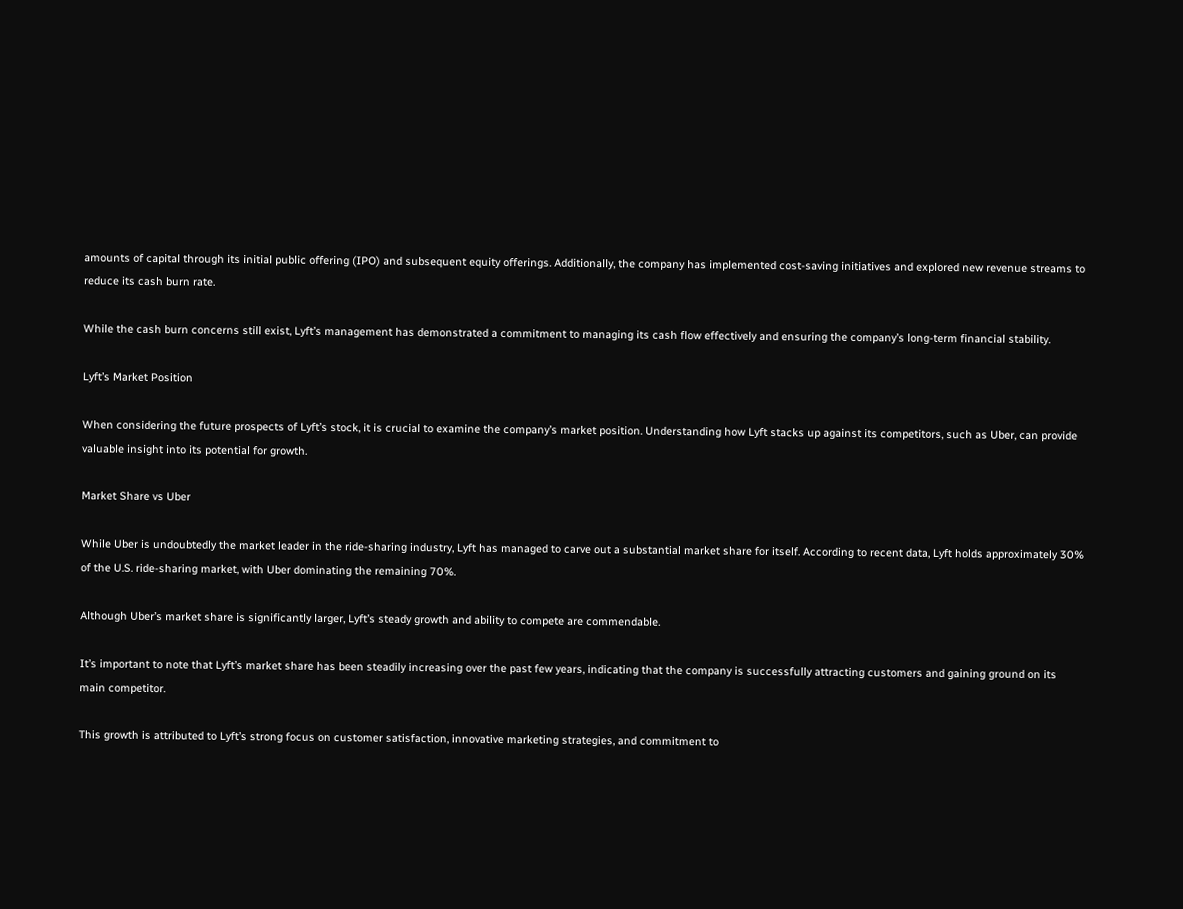amounts of capital through its initial public offering (IPO) and subsequent equity offerings. Additionally, the company has implemented cost-saving initiatives and explored new revenue streams to reduce its cash burn rate.

While the cash burn concerns still exist, Lyft’s management has demonstrated a commitment to managing its cash flow effectively and ensuring the company’s long-term financial stability.

Lyft’s Market Position

When considering the future prospects of Lyft’s stock, it is crucial to examine the company’s market position. Understanding how Lyft stacks up against its competitors, such as Uber, can provide valuable insight into its potential for growth.

Market Share vs Uber

While Uber is undoubtedly the market leader in the ride-sharing industry, Lyft has managed to carve out a substantial market share for itself. According to recent data, Lyft holds approximately 30% of the U.S. ride-sharing market, with Uber dominating the remaining 70%.

Although Uber’s market share is significantly larger, Lyft’s steady growth and ability to compete are commendable.

It’s important to note that Lyft’s market share has been steadily increasing over the past few years, indicating that the company is successfully attracting customers and gaining ground on its main competitor.

This growth is attributed to Lyft’s strong focus on customer satisfaction, innovative marketing strategies, and commitment to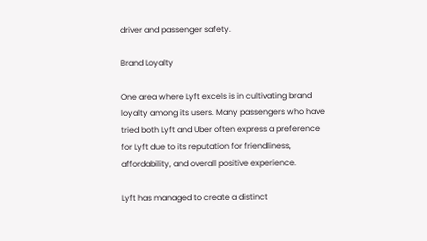driver and passenger safety.

Brand Loyalty

One area where Lyft excels is in cultivating brand loyalty among its users. Many passengers who have tried both Lyft and Uber often express a preference for Lyft due to its reputation for friendliness, affordability, and overall positive experience.

Lyft has managed to create a distinct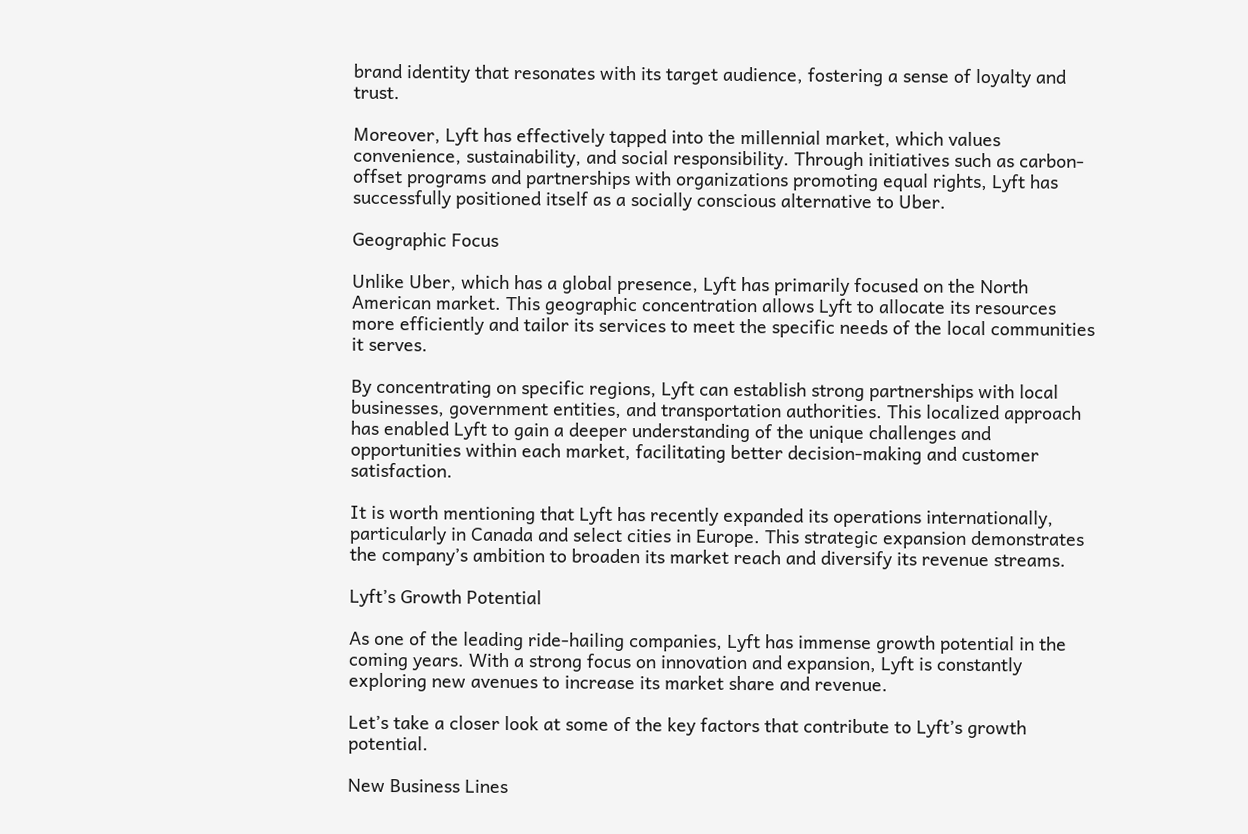brand identity that resonates with its target audience, fostering a sense of loyalty and trust.

Moreover, Lyft has effectively tapped into the millennial market, which values convenience, sustainability, and social responsibility. Through initiatives such as carbon-offset programs and partnerships with organizations promoting equal rights, Lyft has successfully positioned itself as a socially conscious alternative to Uber.

Geographic Focus

Unlike Uber, which has a global presence, Lyft has primarily focused on the North American market. This geographic concentration allows Lyft to allocate its resources more efficiently and tailor its services to meet the specific needs of the local communities it serves.

By concentrating on specific regions, Lyft can establish strong partnerships with local businesses, government entities, and transportation authorities. This localized approach has enabled Lyft to gain a deeper understanding of the unique challenges and opportunities within each market, facilitating better decision-making and customer satisfaction.

It is worth mentioning that Lyft has recently expanded its operations internationally, particularly in Canada and select cities in Europe. This strategic expansion demonstrates the company’s ambition to broaden its market reach and diversify its revenue streams.

Lyft’s Growth Potential

As one of the leading ride-hailing companies, Lyft has immense growth potential in the coming years. With a strong focus on innovation and expansion, Lyft is constantly exploring new avenues to increase its market share and revenue.

Let’s take a closer look at some of the key factors that contribute to Lyft’s growth potential.

New Business Lines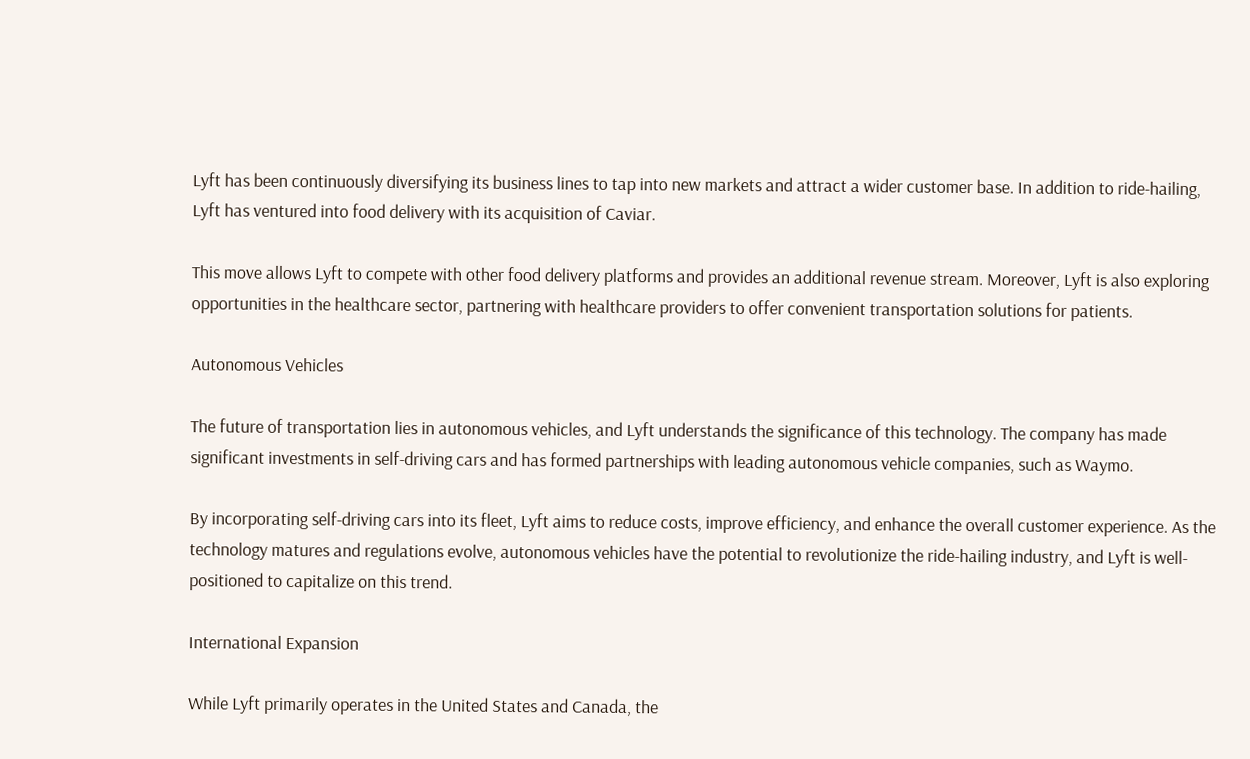Lyft has been continuously diversifying its business lines to tap into new markets and attract a wider customer base. In addition to ride-hailing, Lyft has ventured into food delivery with its acquisition of Caviar.

This move allows Lyft to compete with other food delivery platforms and provides an additional revenue stream. Moreover, Lyft is also exploring opportunities in the healthcare sector, partnering with healthcare providers to offer convenient transportation solutions for patients.

Autonomous Vehicles

The future of transportation lies in autonomous vehicles, and Lyft understands the significance of this technology. The company has made significant investments in self-driving cars and has formed partnerships with leading autonomous vehicle companies, such as Waymo.

By incorporating self-driving cars into its fleet, Lyft aims to reduce costs, improve efficiency, and enhance the overall customer experience. As the technology matures and regulations evolve, autonomous vehicles have the potential to revolutionize the ride-hailing industry, and Lyft is well-positioned to capitalize on this trend.

International Expansion

While Lyft primarily operates in the United States and Canada, the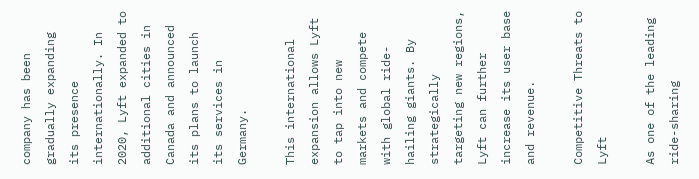company has been gradually expanding its presence internationally. In 2020, Lyft expanded to additional cities in Canada and announced its plans to launch its services in Germany.

This international expansion allows Lyft to tap into new markets and compete with global ride-hailing giants. By strategically targeting new regions, Lyft can further increase its user base and revenue.

Competitive Threats to Lyft

As one of the leading ride-sharing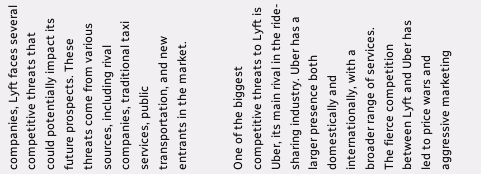companies, Lyft faces several competitive threats that could potentially impact its future prospects. These threats come from various sources, including rival companies, traditional taxi services, public transportation, and new entrants in the market.


One of the biggest competitive threats to Lyft is Uber, its main rival in the ride-sharing industry. Uber has a larger presence both domestically and internationally, with a broader range of services. The fierce competition between Lyft and Uber has led to price wars and aggressive marketing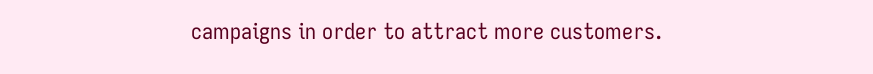campaigns in order to attract more customers.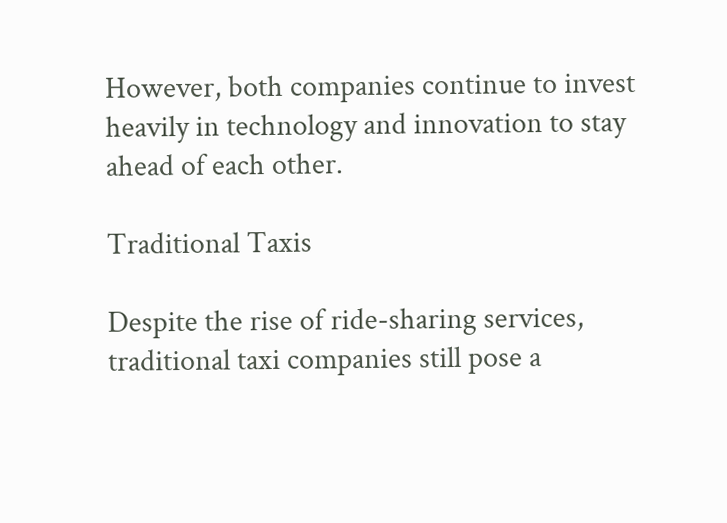However, both companies continue to invest heavily in technology and innovation to stay ahead of each other.

Traditional Taxis

Despite the rise of ride-sharing services, traditional taxi companies still pose a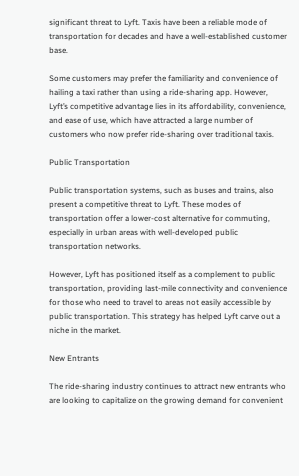significant threat to Lyft. Taxis have been a reliable mode of transportation for decades and have a well-established customer base.

Some customers may prefer the familiarity and convenience of hailing a taxi rather than using a ride-sharing app. However, Lyft’s competitive advantage lies in its affordability, convenience, and ease of use, which have attracted a large number of customers who now prefer ride-sharing over traditional taxis.

Public Transportation

Public transportation systems, such as buses and trains, also present a competitive threat to Lyft. These modes of transportation offer a lower-cost alternative for commuting, especially in urban areas with well-developed public transportation networks.

However, Lyft has positioned itself as a complement to public transportation, providing last-mile connectivity and convenience for those who need to travel to areas not easily accessible by public transportation. This strategy has helped Lyft carve out a niche in the market.

New Entrants

The ride-sharing industry continues to attract new entrants who are looking to capitalize on the growing demand for convenient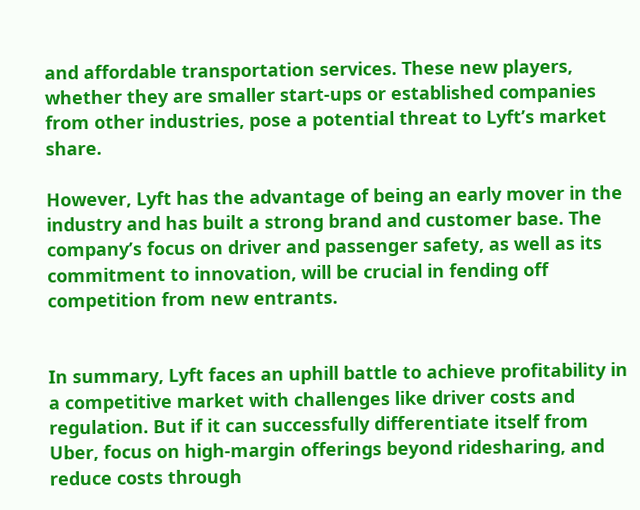and affordable transportation services. These new players, whether they are smaller start-ups or established companies from other industries, pose a potential threat to Lyft’s market share.

However, Lyft has the advantage of being an early mover in the industry and has built a strong brand and customer base. The company’s focus on driver and passenger safety, as well as its commitment to innovation, will be crucial in fending off competition from new entrants.


In summary, Lyft faces an uphill battle to achieve profitability in a competitive market with challenges like driver costs and regulation. But if it can successfully differentiate itself from Uber, focus on high-margin offerings beyond ridesharing, and reduce costs through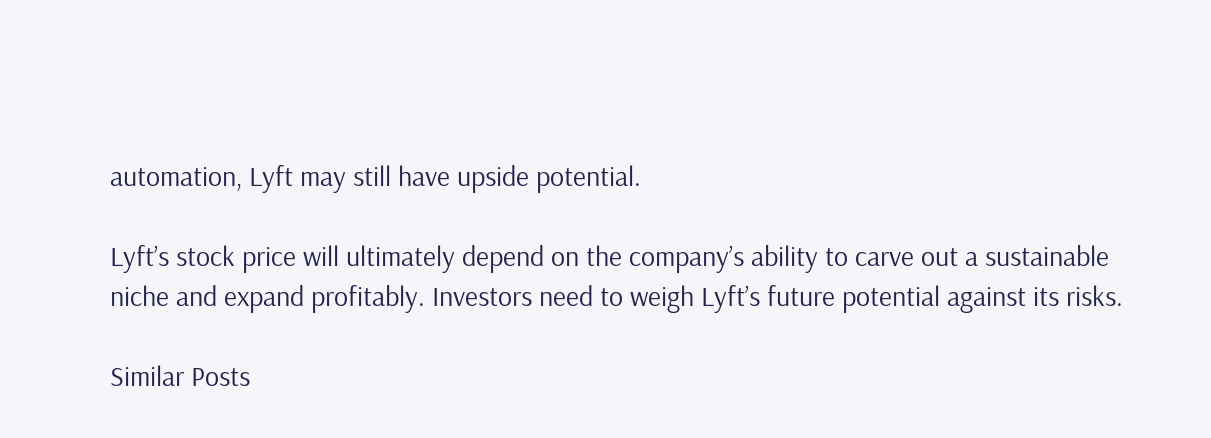automation, Lyft may still have upside potential.

Lyft’s stock price will ultimately depend on the company’s ability to carve out a sustainable niche and expand profitably. Investors need to weigh Lyft’s future potential against its risks.

Similar Posts